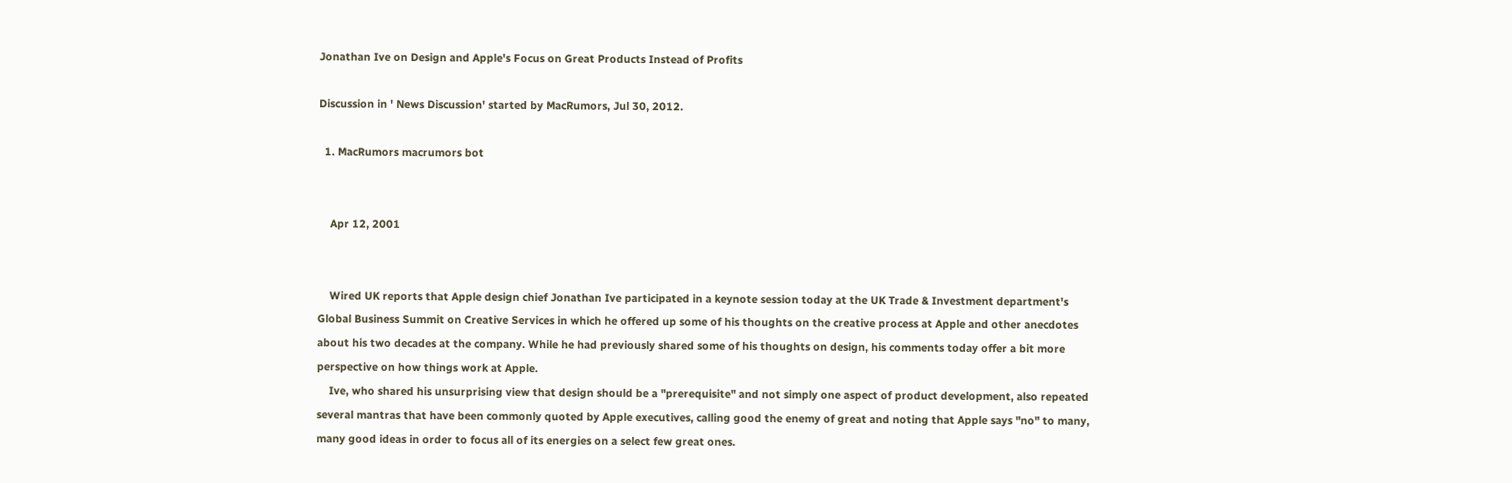Jonathan Ive on Design and Apple's Focus on Great Products Instead of Profits

Discussion in ' News Discussion' started by MacRumors, Jul 30, 2012.

  1. MacRumors macrumors bot


    Apr 12, 2001


    Wired UK reports that Apple design chief Jonathan Ive participated in a keynote session today at the UK Trade & Investment department's Global Business Summit on Creative Services in which he offered up some of his thoughts on the creative process at Apple and other anecdotes about his two decades at the company. While he had previously shared some of his thoughts on design, his comments today offer a bit more perspective on how things work at Apple.
    Ive, who shared his unsurprising view that design should be a "prerequisite" and not simply one aspect of product development, also repeated several mantras that have been commonly quoted by Apple executives, calling good the enemy of great and noting that Apple says "no" to many, many good ideas in order to focus all of its energies on a select few great ones.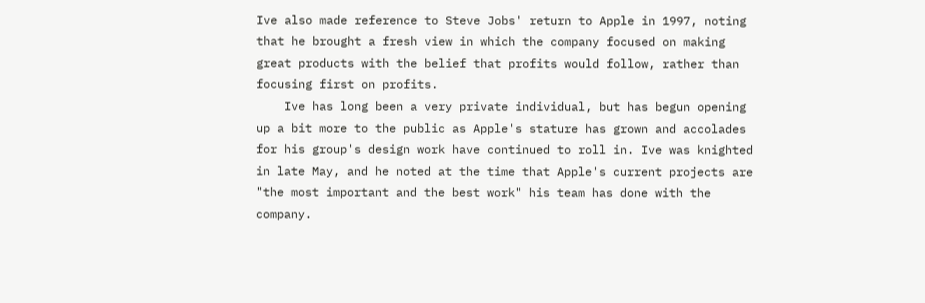Ive also made reference to Steve Jobs' return to Apple in 1997, noting that he brought a fresh view in which the company focused on making great products with the belief that profits would follow, rather than focusing first on profits.
    Ive has long been a very private individual, but has begun opening up a bit more to the public as Apple's stature has grown and accolades for his group's design work have continued to roll in. Ive was knighted in late May, and he noted at the time that Apple's current projects are "the most important and the best work" his team has done with the company.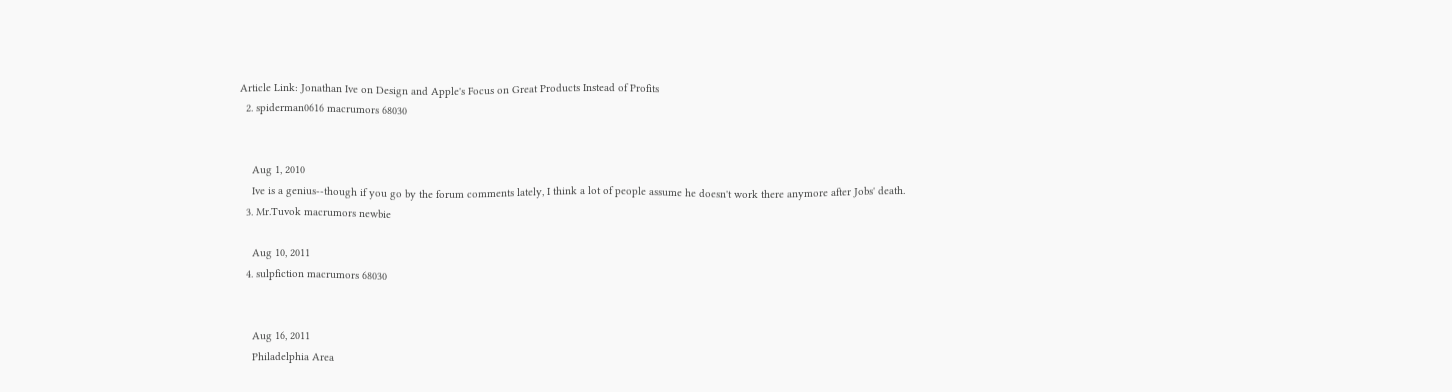Article Link: Jonathan Ive on Design and Apple's Focus on Great Products Instead of Profits
  2. spiderman0616 macrumors 68030


    Aug 1, 2010
    Ive is a genius--though if you go by the forum comments lately, I think a lot of people assume he doesn't work there anymore after Jobs' death.
  3. Mr.Tuvok macrumors newbie

    Aug 10, 2011
  4. sulpfiction macrumors 68030


    Aug 16, 2011
    Philadelphia Area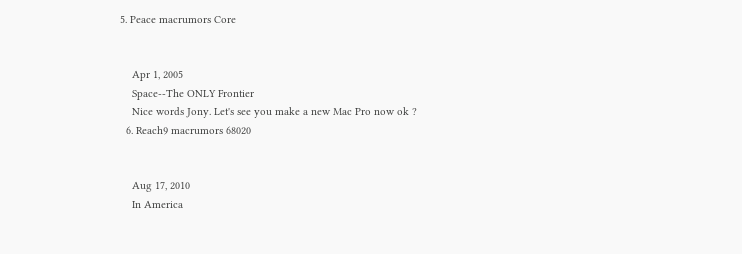5. Peace macrumors Core


    Apr 1, 2005
    Space--The ONLY Frontier
    Nice words Jony. Let's see you make a new Mac Pro now ok ?
  6. Reach9 macrumors 68020


    Aug 17, 2010
    In America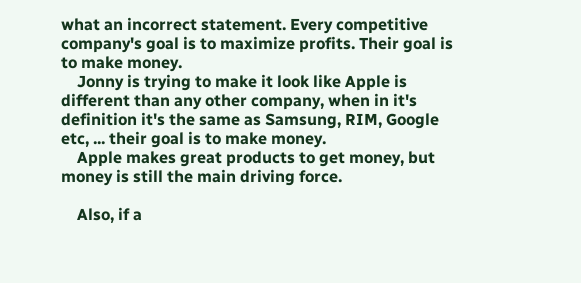what an incorrect statement. Every competitive company's goal is to maximize profits. Their goal is to make money.
    Jonny is trying to make it look like Apple is different than any other company, when in it's definition it's the same as Samsung, RIM, Google etc, ... their goal is to make money.
    Apple makes great products to get money, but money is still the main driving force.

    Also, if a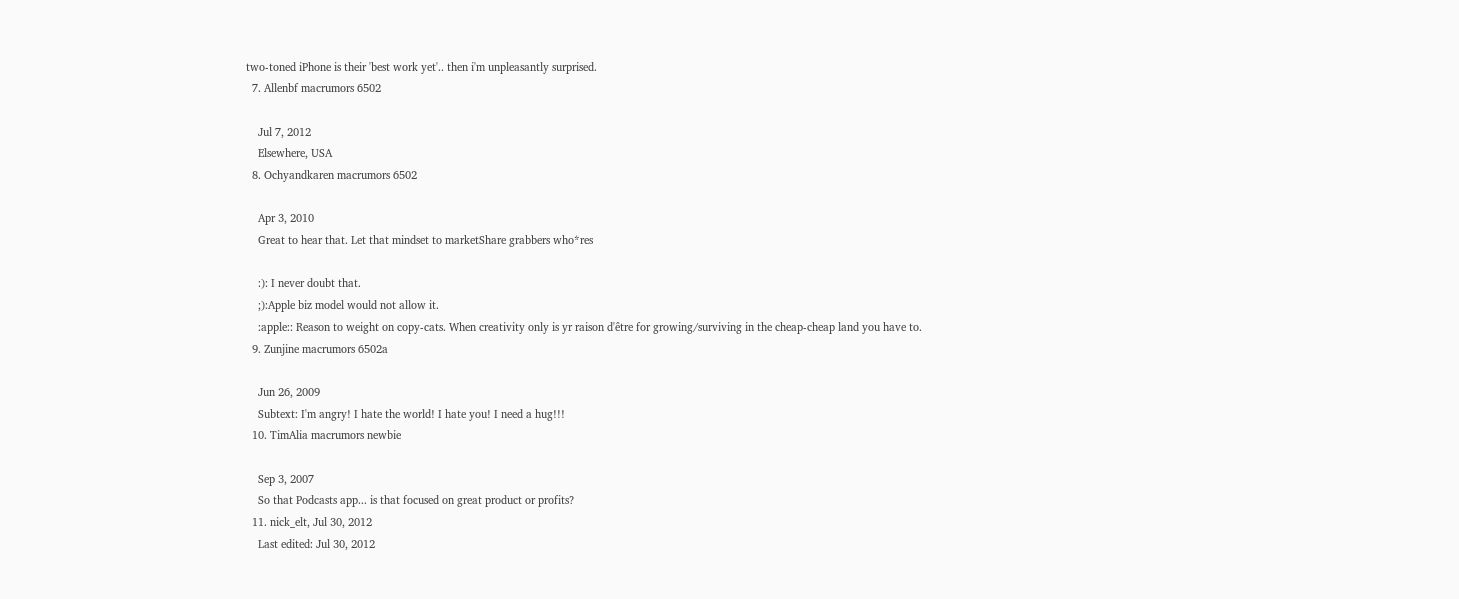two-toned iPhone is their 'best work yet'.. then i'm unpleasantly surprised.
  7. Allenbf macrumors 6502

    Jul 7, 2012
    Elsewhere, USA
  8. Ochyandkaren macrumors 6502

    Apr 3, 2010
    Great to hear that. Let that mindset to marketShare grabbers who*res

    :): I never doubt that.
    ;):Apple biz model would not allow it.
    :apple:: Reason to weight on copy-cats. When creativity only is yr raison d'être for growing/surviving in the cheap-cheap land you have to.
  9. Zunjine macrumors 6502a

    Jun 26, 2009
    Subtext: I'm angry! I hate the world! I hate you! I need a hug!!!
  10. TimAlia macrumors newbie

    Sep 3, 2007
    So that Podcasts app... is that focused on great product or profits?
  11. nick_elt, Jul 30, 2012
    Last edited: Jul 30, 2012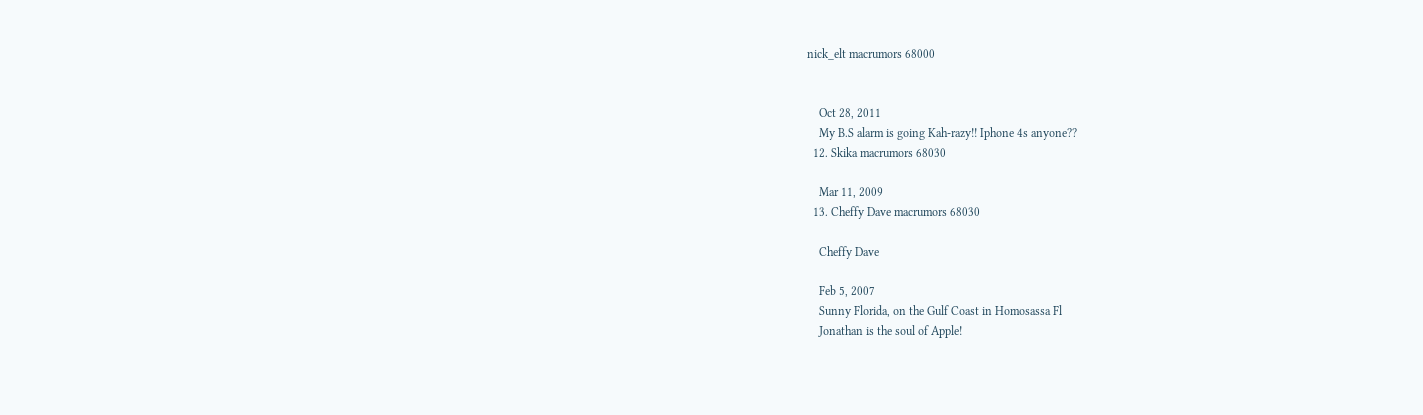nick_elt macrumors 68000


    Oct 28, 2011
    My B.S alarm is going Kah-razy!! Iphone 4s anyone??
  12. Skika macrumors 68030

    Mar 11, 2009
  13. Cheffy Dave macrumors 68030

    Cheffy Dave

    Feb 5, 2007
    Sunny Florida, on the Gulf Coast in Homosassa Fl
    Jonathan is the soul of Apple!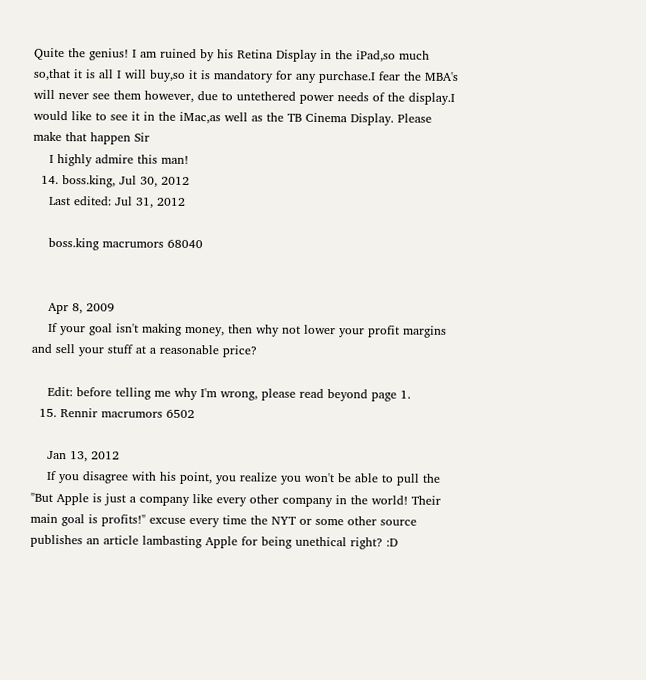Quite the genius! I am ruined by his Retina Display in the iPad,so much so,that it is all I will buy,so it is mandatory for any purchase.I fear the MBA's will never see them however, due to untethered power needs of the display.I would like to see it in the iMac,as well as the TB Cinema Display. Please make that happen Sir
    I highly admire this man!
  14. boss.king, Jul 30, 2012
    Last edited: Jul 31, 2012

    boss.king macrumors 68040


    Apr 8, 2009
    If your goal isn't making money, then why not lower your profit margins and sell your stuff at a reasonable price?

    Edit: before telling me why I'm wrong, please read beyond page 1.
  15. Rennir macrumors 6502

    Jan 13, 2012
    If you disagree with his point, you realize you won't be able to pull the "But Apple is just a company like every other company in the world! Their main goal is profits!" excuse every time the NYT or some other source publishes an article lambasting Apple for being unethical right? :D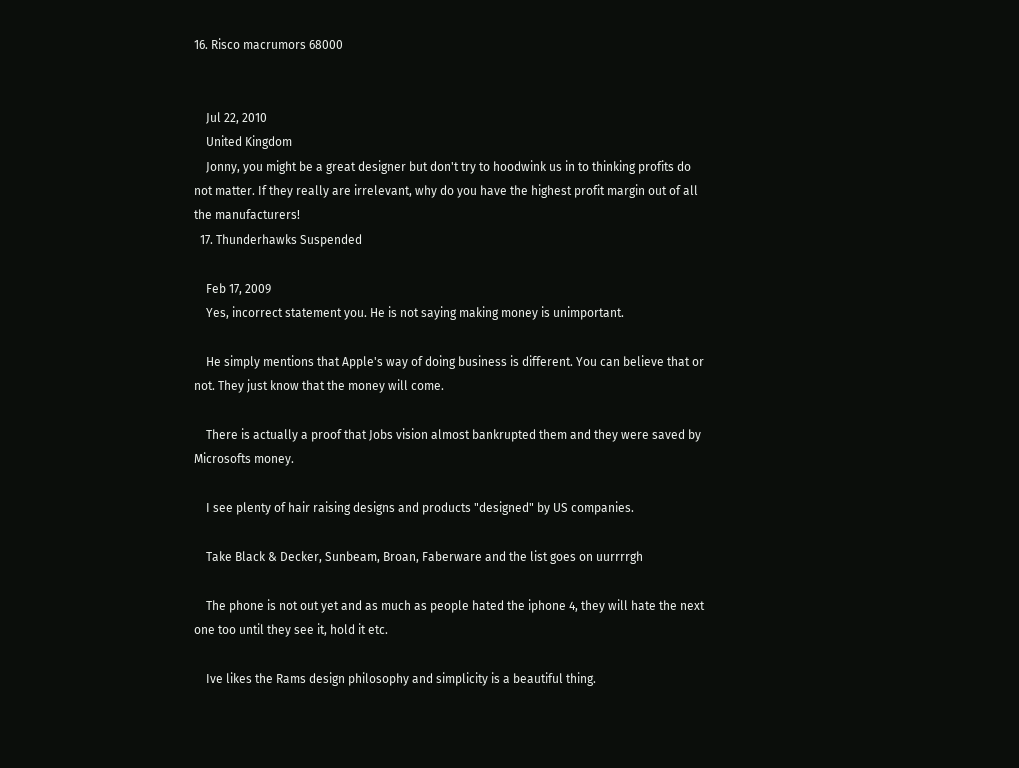16. Risco macrumors 68000


    Jul 22, 2010
    United Kingdom
    Jonny, you might be a great designer but don't try to hoodwink us in to thinking profits do not matter. If they really are irrelevant, why do you have the highest profit margin out of all the manufacturers!
  17. Thunderhawks Suspended

    Feb 17, 2009
    Yes, incorrect statement you. He is not saying making money is unimportant.

    He simply mentions that Apple's way of doing business is different. You can believe that or not. They just know that the money will come.

    There is actually a proof that Jobs vision almost bankrupted them and they were saved by Microsofts money.

    I see plenty of hair raising designs and products "designed" by US companies.

    Take Black & Decker, Sunbeam, Broan, Faberware and the list goes on uurrrrgh

    The phone is not out yet and as much as people hated the iphone 4, they will hate the next one too until they see it, hold it etc.

    Ive likes the Rams design philosophy and simplicity is a beautiful thing.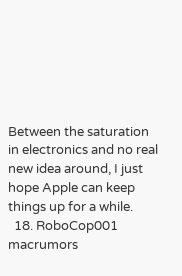Between the saturation in electronics and no real new idea around, I just hope Apple can keep things up for a while.
  18. RoboCop001 macrumors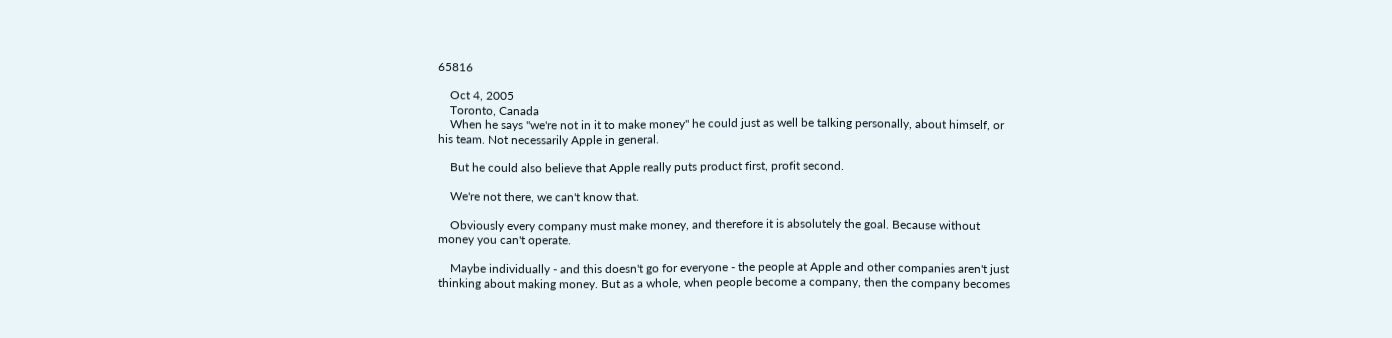65816

    Oct 4, 2005
    Toronto, Canada
    When he says "we're not in it to make money" he could just as well be talking personally, about himself, or his team. Not necessarily Apple in general.

    But he could also believe that Apple really puts product first, profit second.

    We're not there, we can't know that.

    Obviously every company must make money, and therefore it is absolutely the goal. Because without money you can't operate.

    Maybe individually - and this doesn't go for everyone - the people at Apple and other companies aren't just thinking about making money. But as a whole, when people become a company, then the company becomes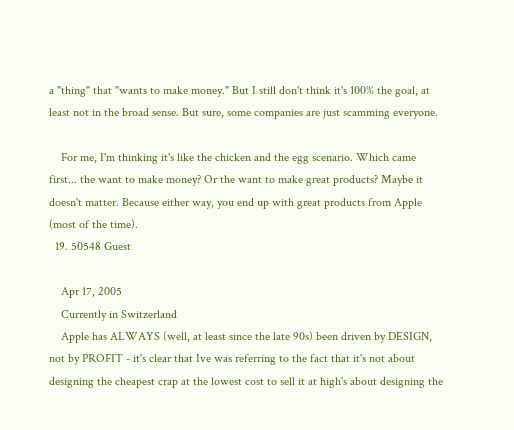a "thing" that "wants to make money." But I still don't think it's 100% the goal, at least not in the broad sense. But sure, some companies are just scamming everyone.

    For me, I'm thinking it's like the chicken and the egg scenario. Which came first... the want to make money? Or the want to make great products? Maybe it doesn't matter. Because either way, you end up with great products from Apple (most of the time).
  19. 50548 Guest

    Apr 17, 2005
    Currently in Switzerland
    Apple has ALWAYS (well, at least since the late 90s) been driven by DESIGN, not by PROFIT - it's clear that Ive was referring to the fact that it's not about designing the cheapest crap at the lowest cost to sell it at high's about designing the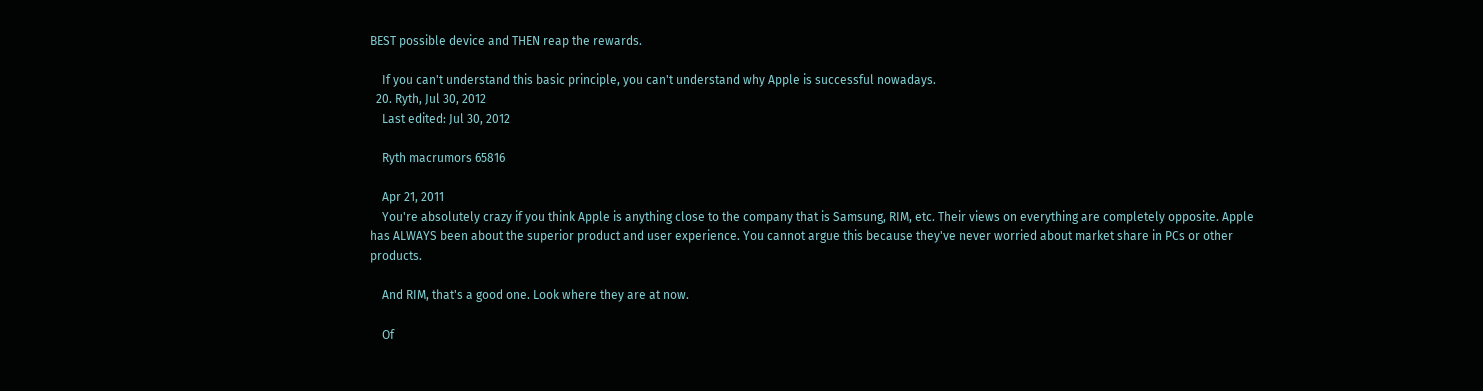BEST possible device and THEN reap the rewards.

    If you can't understand this basic principle, you can't understand why Apple is successful nowadays.
  20. Ryth, Jul 30, 2012
    Last edited: Jul 30, 2012

    Ryth macrumors 65816

    Apr 21, 2011
    You're absolutely crazy if you think Apple is anything close to the company that is Samsung, RIM, etc. Their views on everything are completely opposite. Apple has ALWAYS been about the superior product and user experience. You cannot argue this because they've never worried about market share in PCs or other products.

    And RIM, that's a good one. Look where they are at now.

    Of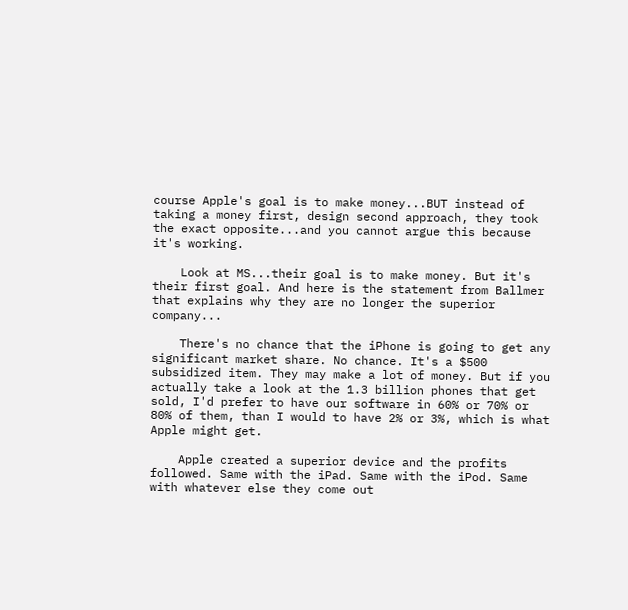course Apple's goal is to make money...BUT instead of taking a money first, design second approach, they took the exact opposite...and you cannot argue this because it's working.

    Look at MS...their goal is to make money. But it's their first goal. And here is the statement from Ballmer that explains why they are no longer the superior company...

    There's no chance that the iPhone is going to get any significant market share. No chance. It's a $500 subsidized item. They may make a lot of money. But if you actually take a look at the 1.3 billion phones that get sold, I'd prefer to have our software in 60% or 70% or 80% of them, than I would to have 2% or 3%, which is what Apple might get.

    Apple created a superior device and the profits followed. Same with the iPad. Same with the iPod. Same with whatever else they come out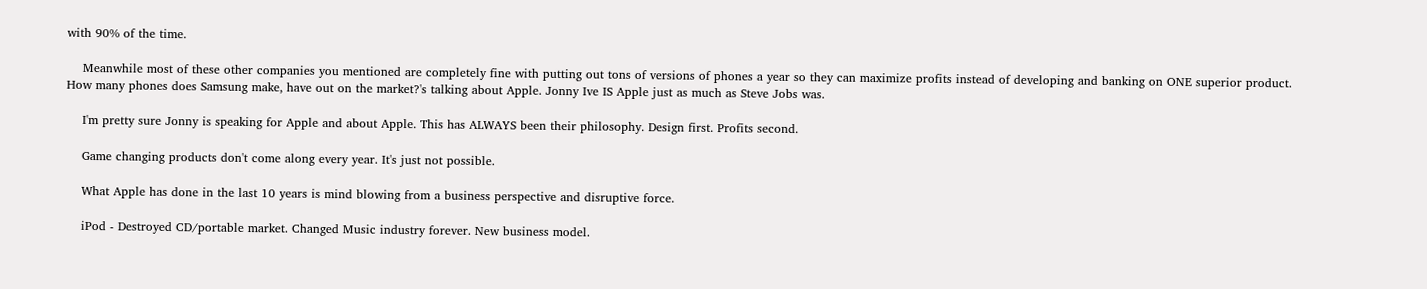with 90% of the time.

    Meanwhile most of these other companies you mentioned are completely fine with putting out tons of versions of phones a year so they can maximize profits instead of developing and banking on ONE superior product. How many phones does Samsung make, have out on the market?'s talking about Apple. Jonny Ive IS Apple just as much as Steve Jobs was.

    I'm pretty sure Jonny is speaking for Apple and about Apple. This has ALWAYS been their philosophy. Design first. Profits second.

    Game changing products don't come along every year. It's just not possible.

    What Apple has done in the last 10 years is mind blowing from a business perspective and disruptive force.

    iPod - Destroyed CD/portable market. Changed Music industry forever. New business model.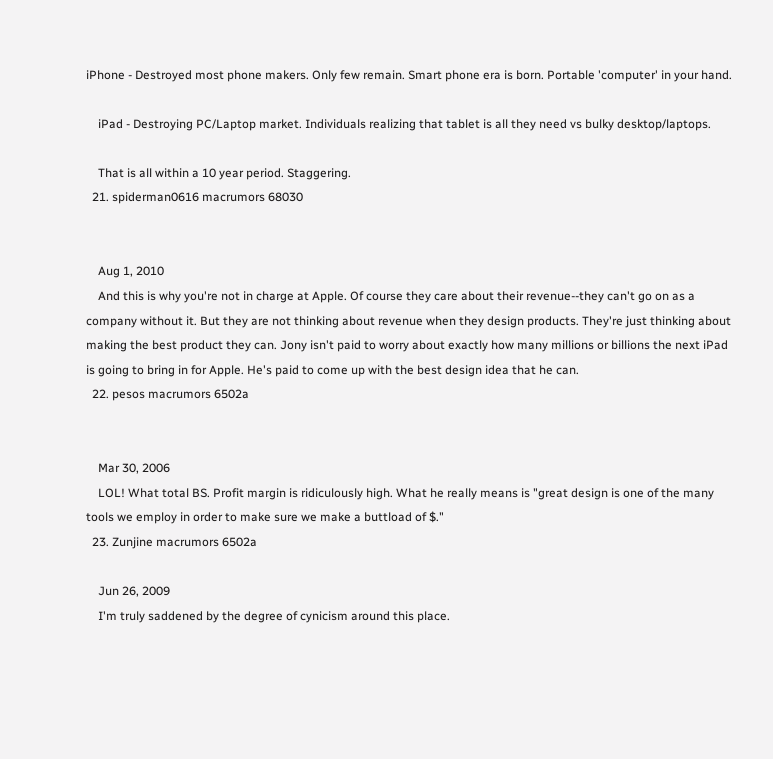iPhone - Destroyed most phone makers. Only few remain. Smart phone era is born. Portable 'computer' in your hand.

    iPad - Destroying PC/Laptop market. Individuals realizing that tablet is all they need vs bulky desktop/laptops.

    That is all within a 10 year period. Staggering.
  21. spiderman0616 macrumors 68030


    Aug 1, 2010
    And this is why you're not in charge at Apple. Of course they care about their revenue--they can't go on as a company without it. But they are not thinking about revenue when they design products. They're just thinking about making the best product they can. Jony isn't paid to worry about exactly how many millions or billions the next iPad is going to bring in for Apple. He's paid to come up with the best design idea that he can.
  22. pesos macrumors 6502a


    Mar 30, 2006
    LOL! What total BS. Profit margin is ridiculously high. What he really means is "great design is one of the many tools we employ in order to make sure we make a buttload of $."
  23. Zunjine macrumors 6502a

    Jun 26, 2009
    I'm truly saddened by the degree of cynicism around this place.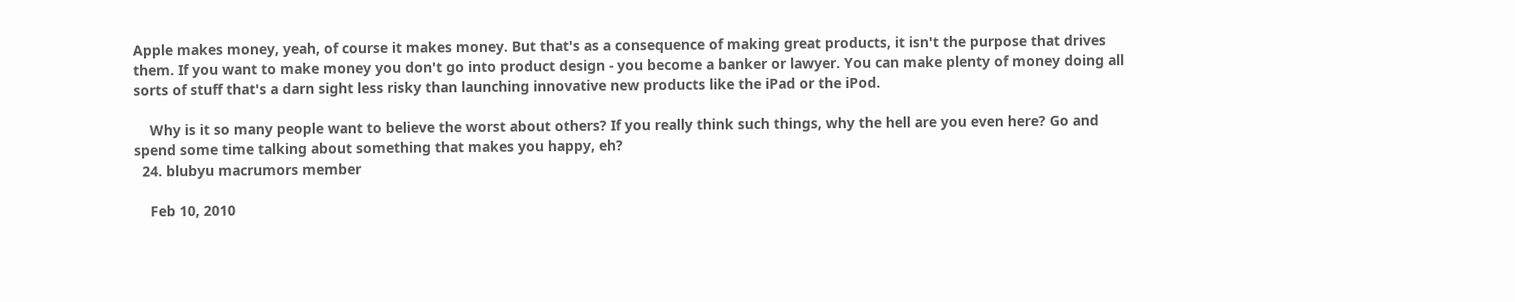Apple makes money, yeah, of course it makes money. But that's as a consequence of making great products, it isn't the purpose that drives them. If you want to make money you don't go into product design - you become a banker or lawyer. You can make plenty of money doing all sorts of stuff that's a darn sight less risky than launching innovative new products like the iPad or the iPod.

    Why is it so many people want to believe the worst about others? If you really think such things, why the hell are you even here? Go and spend some time talking about something that makes you happy, eh?
  24. blubyu macrumors member

    Feb 10, 2010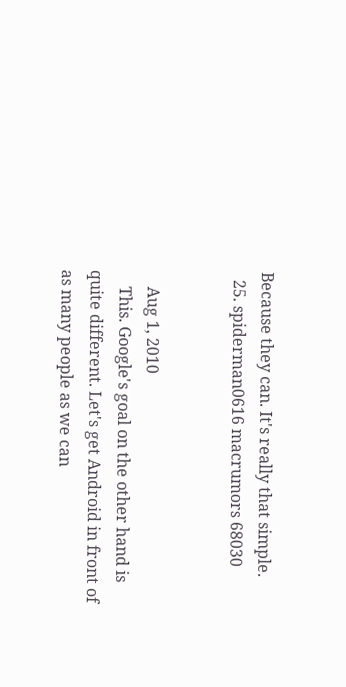Because they can. It's really that simple.
  25. spiderman0616 macrumors 68030


    Aug 1, 2010
    This. Google's goal on the other hand is quite different. Let's get Android in front of as many people as we can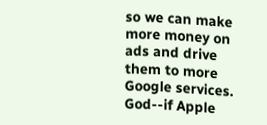so we can make more money on ads and drive them to more Google services. God--if Apple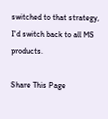switched to that strategy, I'd switch back to all MS products.

Share This Page